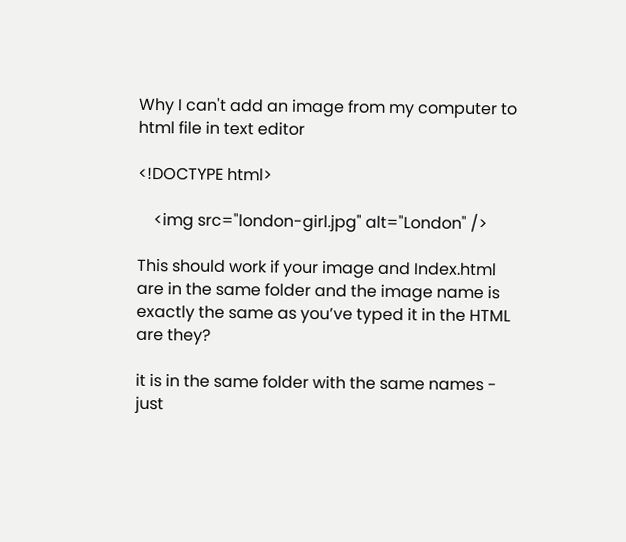Why I can't add an image from my computer to html file in text editor

<!DOCTYPE html>

    <img src="london-girl.jpg" alt="London" />

This should work if your image and Index.html are in the same folder and the image name is exactly the same as you’ve typed it in the HTML are they?

it is in the same folder with the same names - just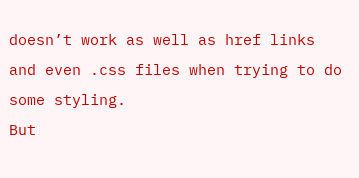doesn’t work as well as href links and even .css files when trying to do some styling.
But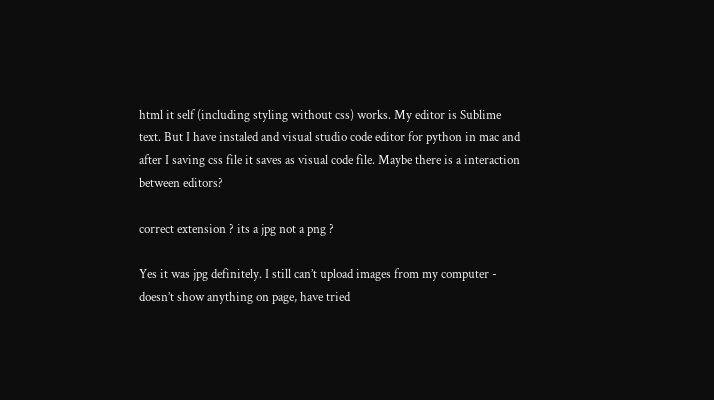html it self (including styling without css) works. My editor is Sublime text. But I have instaled and visual studio code editor for python in mac and after I saving css file it saves as visual code file. Maybe there is a interaction between editors?

correct extension ? its a jpg not a png ?

Yes it was jpg definitely. I still can’t upload images from my computer - doesn’t show anything on page, have tried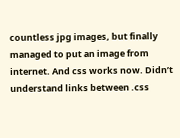countless jpg images, but finally managed to put an image from internet. And css works now. Didn’t understand links between .css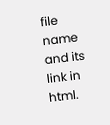file name and its link in html.